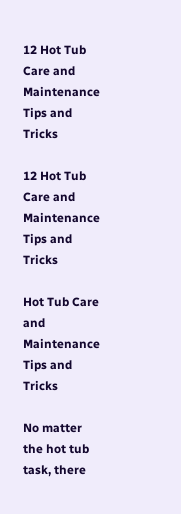12 Hot Tub Care and Maintenance Tips and Tricks

12 Hot Tub Care and Maintenance Tips and Tricks

Hot Tub Care and Maintenance Tips and Tricks

No matter the hot tub task, there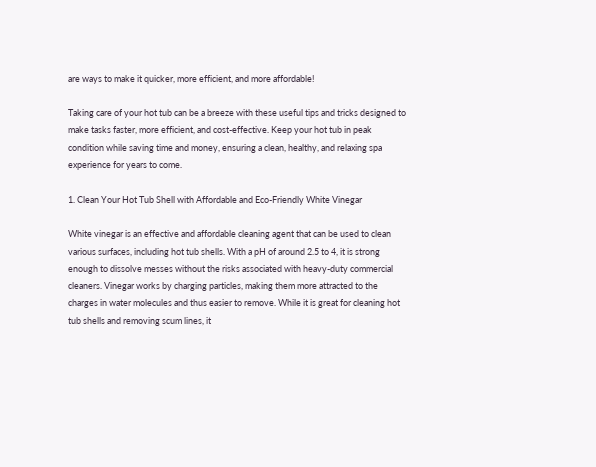are ways to make it quicker, more efficient, and more affordable!

Taking care of your hot tub can be a breeze with these useful tips and tricks designed to make tasks faster, more efficient, and cost-effective. Keep your hot tub in peak condition while saving time and money, ensuring a clean, healthy, and relaxing spa experience for years to come.

1. Clean Your Hot Tub Shell with Affordable and Eco-Friendly White Vinegar

White vinegar is an effective and affordable cleaning agent that can be used to clean various surfaces, including hot tub shells. With a pH of around 2.5 to 4, it is strong enough to dissolve messes without the risks associated with heavy-duty commercial cleaners. Vinegar works by charging particles, making them more attracted to the charges in water molecules and thus easier to remove. While it is great for cleaning hot tub shells and removing scum lines, it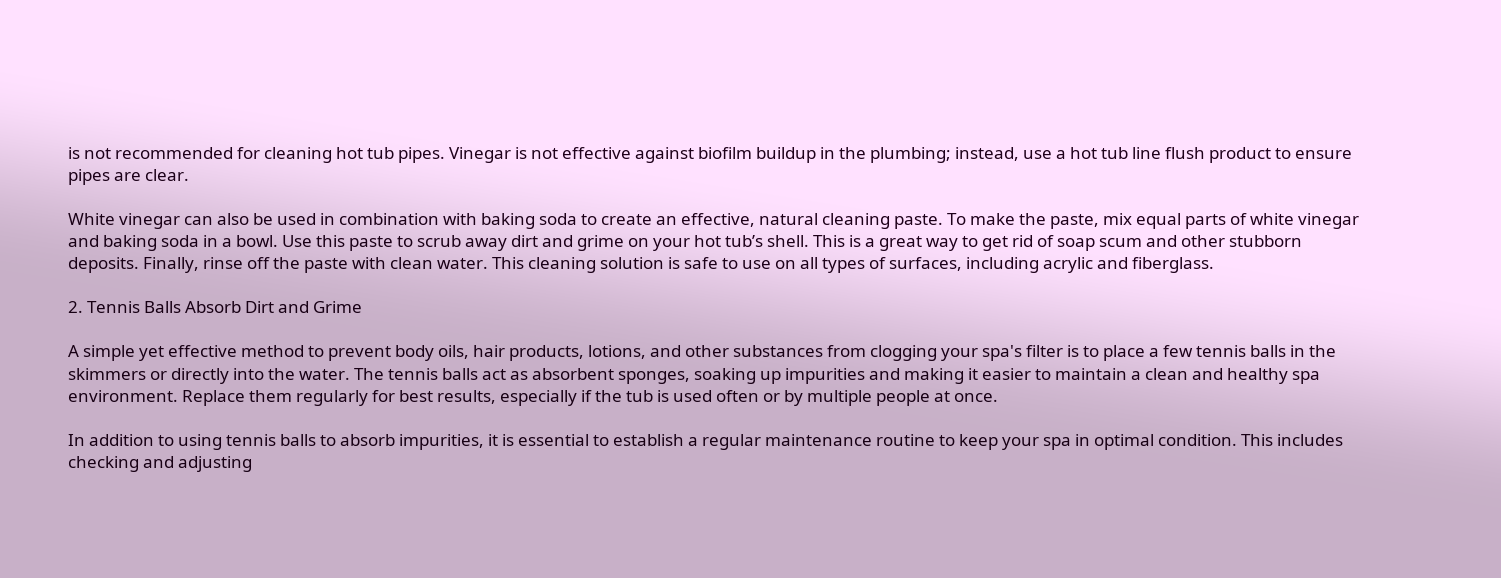is not recommended for cleaning hot tub pipes. Vinegar is not effective against biofilm buildup in the plumbing; instead, use a hot tub line flush product to ensure pipes are clear.

White vinegar can also be used in combination with baking soda to create an effective, natural cleaning paste. To make the paste, mix equal parts of white vinegar and baking soda in a bowl. Use this paste to scrub away dirt and grime on your hot tub’s shell. This is a great way to get rid of soap scum and other stubborn deposits. Finally, rinse off the paste with clean water. This cleaning solution is safe to use on all types of surfaces, including acrylic and fiberglass.

2. Tennis Balls Absorb Dirt and Grime

A simple yet effective method to prevent body oils, hair products, lotions, and other substances from clogging your spa's filter is to place a few tennis balls in the skimmers or directly into the water. The tennis balls act as absorbent sponges, soaking up impurities and making it easier to maintain a clean and healthy spa environment. Replace them regularly for best results, especially if the tub is used often or by multiple people at once.

In addition to using tennis balls to absorb impurities, it is essential to establish a regular maintenance routine to keep your spa in optimal condition. This includes checking and adjusting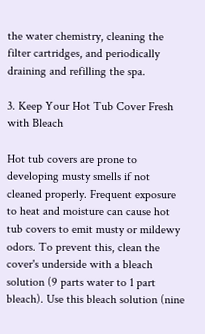the water chemistry, cleaning the filter cartridges, and periodically draining and refilling the spa.

3. Keep Your Hot Tub Cover Fresh with Bleach

Hot tub covers are prone to developing musty smells if not cleaned properly. Frequent exposure to heat and moisture can cause hot tub covers to emit musty or mildewy odors. To prevent this, clean the cover's underside with a bleach solution (9 parts water to 1 part bleach). Use this bleach solution (nine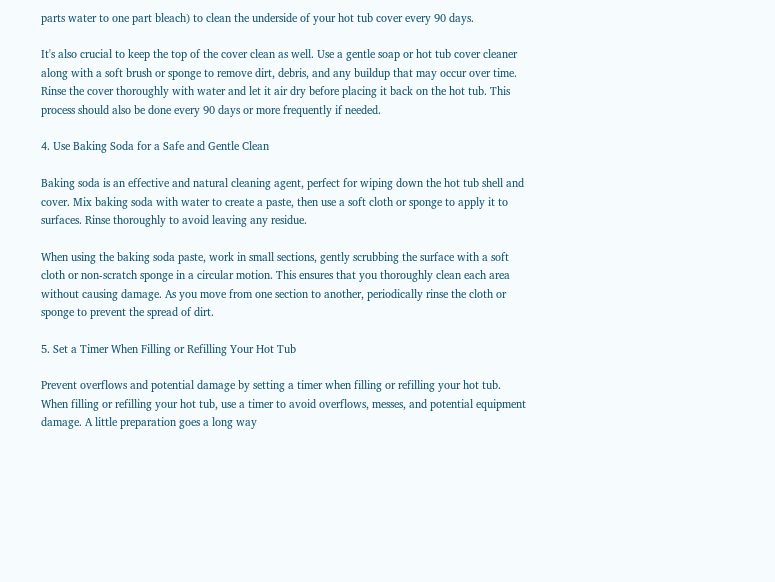parts water to one part bleach) to clean the underside of your hot tub cover every 90 days.

It's also crucial to keep the top of the cover clean as well. Use a gentle soap or hot tub cover cleaner along with a soft brush or sponge to remove dirt, debris, and any buildup that may occur over time. Rinse the cover thoroughly with water and let it air dry before placing it back on the hot tub. This process should also be done every 90 days or more frequently if needed.

4. Use Baking Soda for a Safe and Gentle Clean

Baking soda is an effective and natural cleaning agent, perfect for wiping down the hot tub shell and cover. Mix baking soda with water to create a paste, then use a soft cloth or sponge to apply it to surfaces. Rinse thoroughly to avoid leaving any residue.

When using the baking soda paste, work in small sections, gently scrubbing the surface with a soft cloth or non-scratch sponge in a circular motion. This ensures that you thoroughly clean each area without causing damage. As you move from one section to another, periodically rinse the cloth or sponge to prevent the spread of dirt.

5. Set a Timer When Filling or Refilling Your Hot Tub

Prevent overflows and potential damage by setting a timer when filling or refilling your hot tub. When filling or refilling your hot tub, use a timer to avoid overflows, messes, and potential equipment damage. A little preparation goes a long way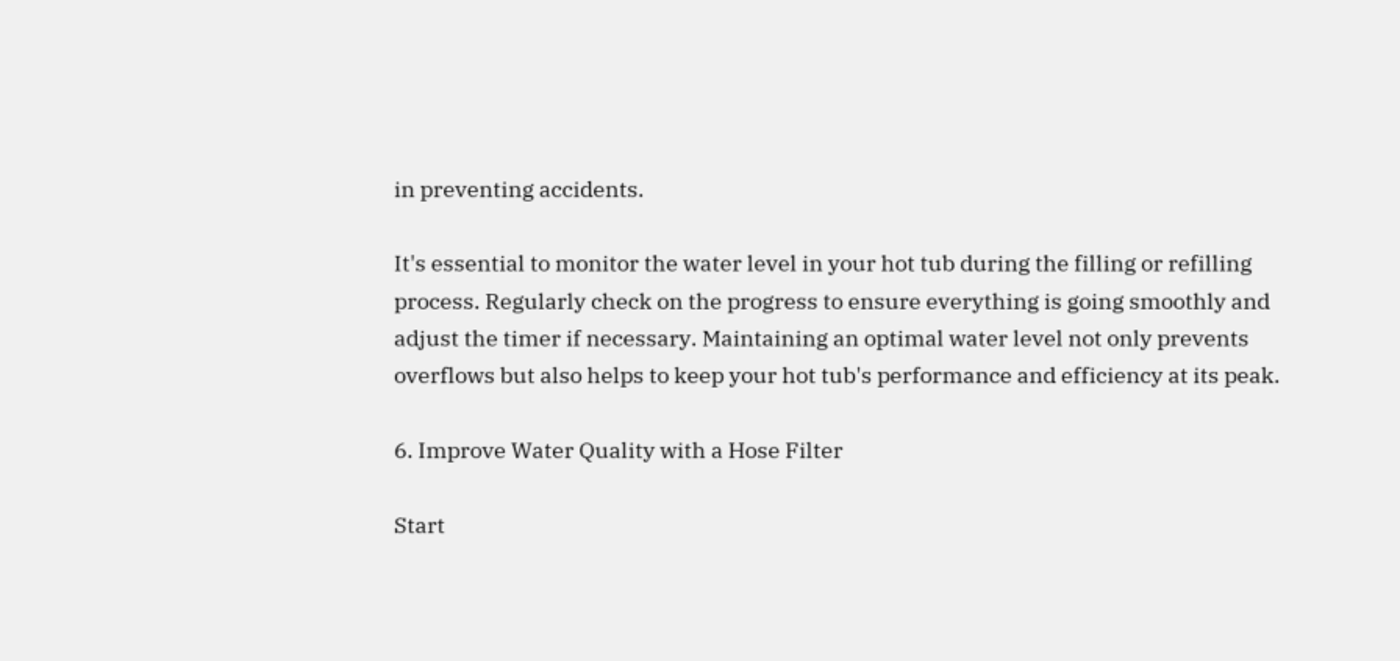in preventing accidents.

It's essential to monitor the water level in your hot tub during the filling or refilling process. Regularly check on the progress to ensure everything is going smoothly and adjust the timer if necessary. Maintaining an optimal water level not only prevents overflows but also helps to keep your hot tub's performance and efficiency at its peak.

6. Improve Water Quality with a Hose Filter

Start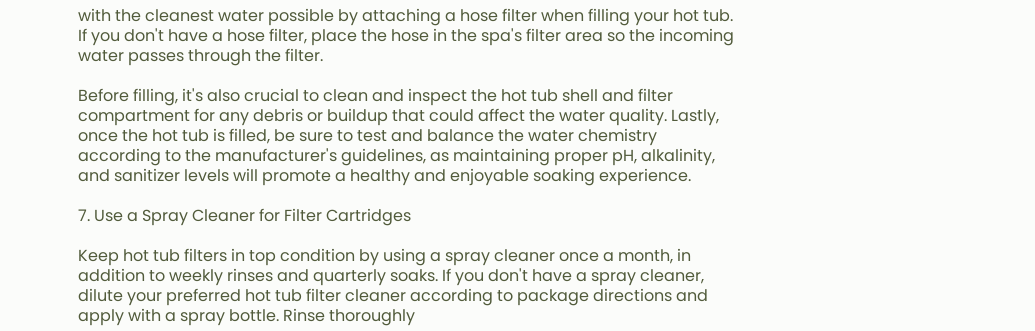with the cleanest water possible by attaching a hose filter when filling your hot tub. If you don't have a hose filter, place the hose in the spa's filter area so the incoming water passes through the filter.

Before filling, it's also crucial to clean and inspect the hot tub shell and filter compartment for any debris or buildup that could affect the water quality. Lastly, once the hot tub is filled, be sure to test and balance the water chemistry according to the manufacturer's guidelines, as maintaining proper pH, alkalinity, and sanitizer levels will promote a healthy and enjoyable soaking experience.

7. Use a Spray Cleaner for Filter Cartridges

Keep hot tub filters in top condition by using a spray cleaner once a month, in addition to weekly rinses and quarterly soaks. If you don't have a spray cleaner, dilute your preferred hot tub filter cleaner according to package directions and apply with a spray bottle. Rinse thoroughly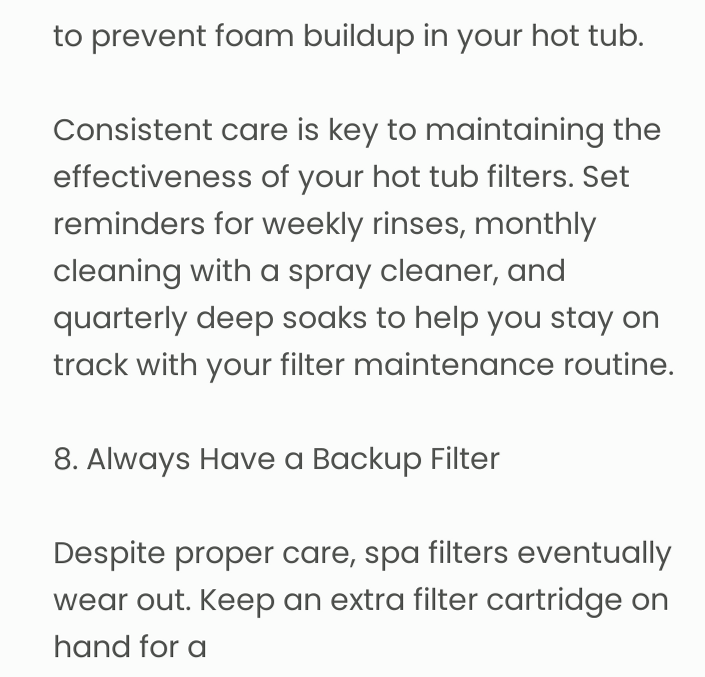to prevent foam buildup in your hot tub.

Consistent care is key to maintaining the effectiveness of your hot tub filters. Set reminders for weekly rinses, monthly cleaning with a spray cleaner, and quarterly deep soaks to help you stay on track with your filter maintenance routine.

8. Always Have a Backup Filter

Despite proper care, spa filters eventually wear out. Keep an extra filter cartridge on hand for a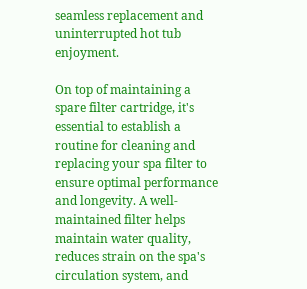seamless replacement and uninterrupted hot tub enjoyment.

On top of maintaining a spare filter cartridge, it's essential to establish a routine for cleaning and replacing your spa filter to ensure optimal performance and longevity. A well-maintained filter helps maintain water quality, reduces strain on the spa's circulation system, and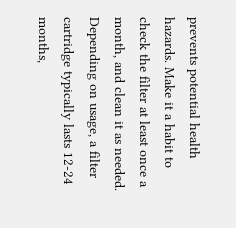prevents potential health hazards. Make it a habit to check the filter at least once a month, and clean it as needed. Depending on usage, a filter cartridge typically lasts 12-24 months,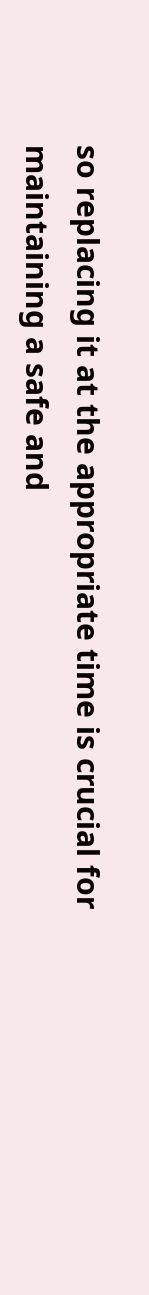so replacing it at the appropriate time is crucial for maintaining a safe and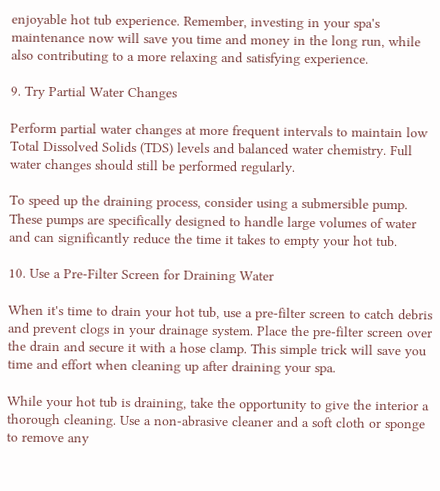enjoyable hot tub experience. Remember, investing in your spa's maintenance now will save you time and money in the long run, while also contributing to a more relaxing and satisfying experience.

9. Try Partial Water Changes

Perform partial water changes at more frequent intervals to maintain low Total Dissolved Solids (TDS) levels and balanced water chemistry. Full water changes should still be performed regularly.

To speed up the draining process, consider using a submersible pump. These pumps are specifically designed to handle large volumes of water and can significantly reduce the time it takes to empty your hot tub.

10. Use a Pre-Filter Screen for Draining Water

When it's time to drain your hot tub, use a pre-filter screen to catch debris and prevent clogs in your drainage system. Place the pre-filter screen over the drain and secure it with a hose clamp. This simple trick will save you time and effort when cleaning up after draining your spa.

While your hot tub is draining, take the opportunity to give the interior a thorough cleaning. Use a non-abrasive cleaner and a soft cloth or sponge to remove any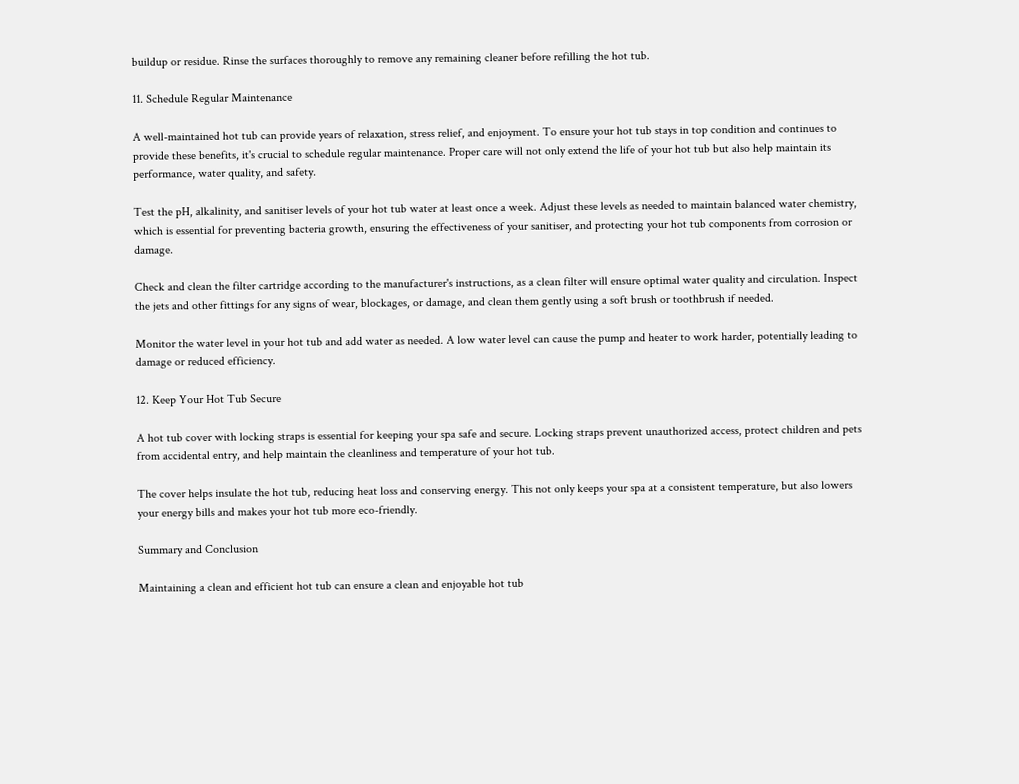buildup or residue. Rinse the surfaces thoroughly to remove any remaining cleaner before refilling the hot tub.

11. Schedule Regular Maintenance

A well-maintained hot tub can provide years of relaxation, stress relief, and enjoyment. To ensure your hot tub stays in top condition and continues to provide these benefits, it's crucial to schedule regular maintenance. Proper care will not only extend the life of your hot tub but also help maintain its performance, water quality, and safety.

Test the pH, alkalinity, and sanitiser levels of your hot tub water at least once a week. Adjust these levels as needed to maintain balanced water chemistry, which is essential for preventing bacteria growth, ensuring the effectiveness of your sanitiser, and protecting your hot tub components from corrosion or damage.

Check and clean the filter cartridge according to the manufacturer's instructions, as a clean filter will ensure optimal water quality and circulation. Inspect the jets and other fittings for any signs of wear, blockages, or damage, and clean them gently using a soft brush or toothbrush if needed.

Monitor the water level in your hot tub and add water as needed. A low water level can cause the pump and heater to work harder, potentially leading to damage or reduced efficiency.

12. Keep Your Hot Tub Secure

A hot tub cover with locking straps is essential for keeping your spa safe and secure. Locking straps prevent unauthorized access, protect children and pets from accidental entry, and help maintain the cleanliness and temperature of your hot tub.

The cover helps insulate the hot tub, reducing heat loss and conserving energy. This not only keeps your spa at a consistent temperature, but also lowers your energy bills and makes your hot tub more eco-friendly.

Summary and Conclusion

Maintaining a clean and efficient hot tub can ensure a clean and enjoyable hot tub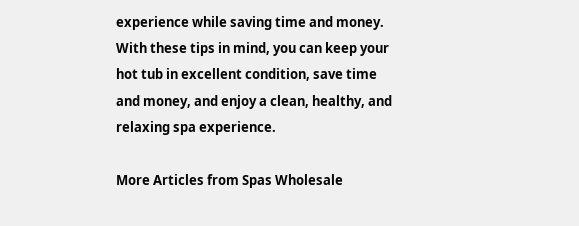experience while saving time and money. With these tips in mind, you can keep your hot tub in excellent condition, save time and money, and enjoy a clean, healthy, and relaxing spa experience.

More Articles from Spas Wholesale